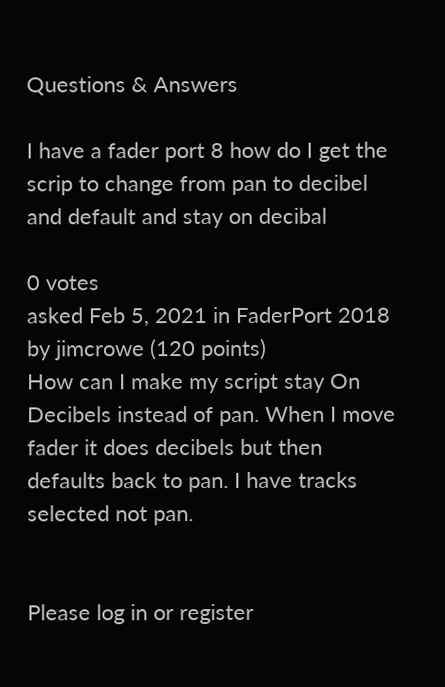Questions & Answers

I have a fader port 8 how do I get the scrip to change from pan to decibel and default and stay on decibal

0 votes
asked Feb 5, 2021 in FaderPort 2018 by jimcrowe (120 points)
How can I make my script stay On Decibels instead of pan. When I move fader it does decibels but then defaults back to pan. I have tracks selected not pan.


Please log in or register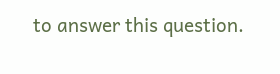to answer this question.